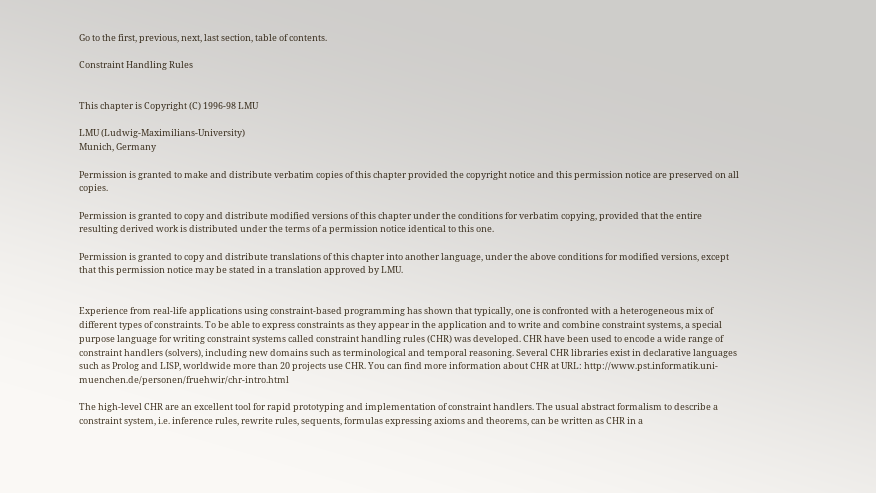Go to the first, previous, next, last section, table of contents.

Constraint Handling Rules


This chapter is Copyright (C) 1996-98 LMU

LMU (Ludwig-Maximilians-University)
Munich, Germany

Permission is granted to make and distribute verbatim copies of this chapter provided the copyright notice and this permission notice are preserved on all copies.

Permission is granted to copy and distribute modified versions of this chapter under the conditions for verbatim copying, provided that the entire resulting derived work is distributed under the terms of a permission notice identical to this one.

Permission is granted to copy and distribute translations of this chapter into another language, under the above conditions for modified versions, except that this permission notice may be stated in a translation approved by LMU.


Experience from real-life applications using constraint-based programming has shown that typically, one is confronted with a heterogeneous mix of different types of constraints. To be able to express constraints as they appear in the application and to write and combine constraint systems, a special purpose language for writing constraint systems called constraint handling rules (CHR) was developed. CHR have been used to encode a wide range of constraint handlers (solvers), including new domains such as terminological and temporal reasoning. Several CHR libraries exist in declarative languages such as Prolog and LISP, worldwide more than 20 projects use CHR. You can find more information about CHR at URL: http://www.pst.informatik.uni-muenchen.de/personen/fruehwir/chr-intro.html

The high-level CHR are an excellent tool for rapid prototyping and implementation of constraint handlers. The usual abstract formalism to describe a constraint system, i.e. inference rules, rewrite rules, sequents, formulas expressing axioms and theorems, can be written as CHR in a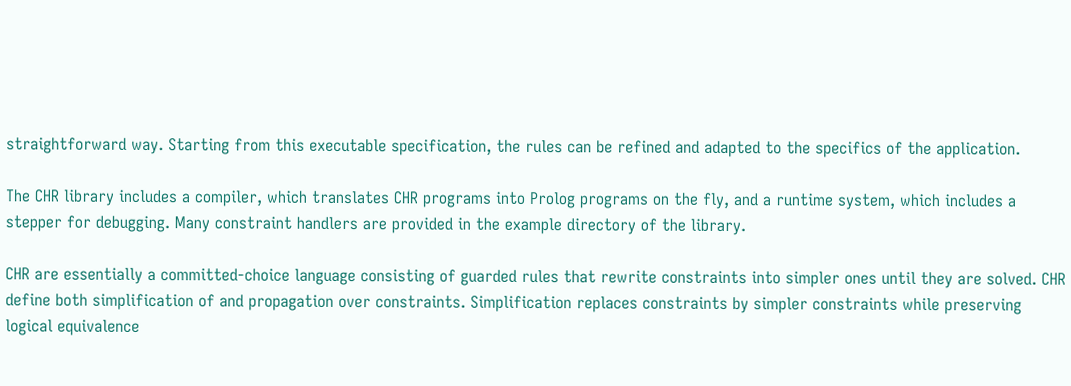straightforward way. Starting from this executable specification, the rules can be refined and adapted to the specifics of the application.

The CHR library includes a compiler, which translates CHR programs into Prolog programs on the fly, and a runtime system, which includes a stepper for debugging. Many constraint handlers are provided in the example directory of the library.

CHR are essentially a committed-choice language consisting of guarded rules that rewrite constraints into simpler ones until they are solved. CHR define both simplification of and propagation over constraints. Simplification replaces constraints by simpler constraints while preserving logical equivalence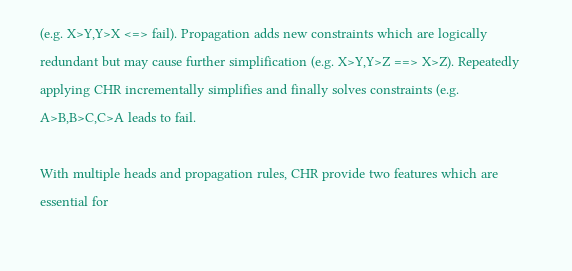(e.g. X>Y,Y>X <=> fail). Propagation adds new constraints which are logically redundant but may cause further simplification (e.g. X>Y,Y>Z ==> X>Z). Repeatedly applying CHR incrementally simplifies and finally solves constraints (e.g. A>B,B>C,C>A leads to fail.

With multiple heads and propagation rules, CHR provide two features which are essential for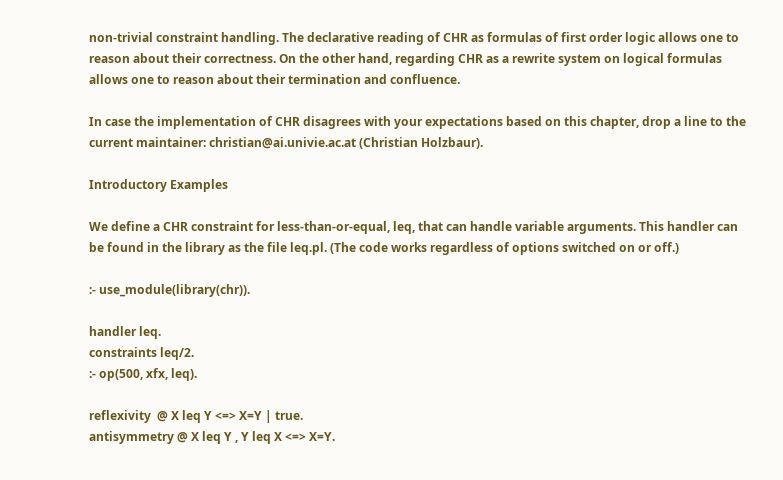non-trivial constraint handling. The declarative reading of CHR as formulas of first order logic allows one to reason about their correctness. On the other hand, regarding CHR as a rewrite system on logical formulas allows one to reason about their termination and confluence.

In case the implementation of CHR disagrees with your expectations based on this chapter, drop a line to the current maintainer: christian@ai.univie.ac.at (Christian Holzbaur).

Introductory Examples

We define a CHR constraint for less-than-or-equal, leq, that can handle variable arguments. This handler can be found in the library as the file leq.pl. (The code works regardless of options switched on or off.)

:- use_module(library(chr)).

handler leq.
constraints leq/2.
:- op(500, xfx, leq).

reflexivity  @ X leq Y <=> X=Y | true.
antisymmetry @ X leq Y , Y leq X <=> X=Y.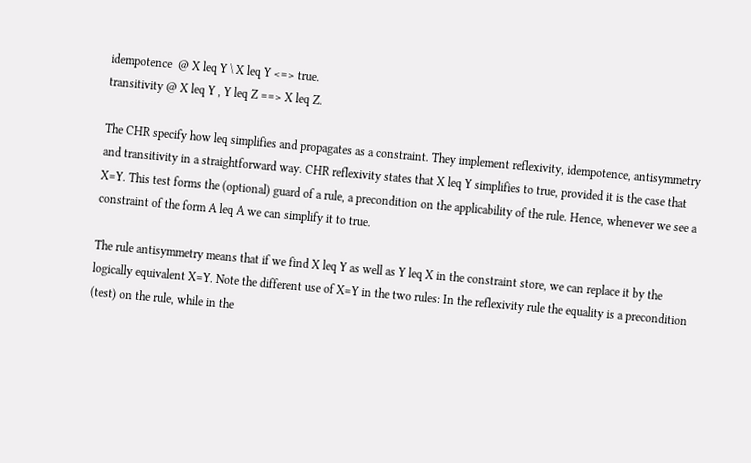idempotence  @ X leq Y \ X leq Y <=> true.
transitivity @ X leq Y , Y leq Z ==> X leq Z.

The CHR specify how leq simplifies and propagates as a constraint. They implement reflexivity, idempotence, antisymmetry and transitivity in a straightforward way. CHR reflexivity states that X leq Y simplifies to true, provided it is the case that X=Y. This test forms the (optional) guard of a rule, a precondition on the applicability of the rule. Hence, whenever we see a constraint of the form A leq A we can simplify it to true.

The rule antisymmetry means that if we find X leq Y as well as Y leq X in the constraint store, we can replace it by the logically equivalent X=Y. Note the different use of X=Y in the two rules: In the reflexivity rule the equality is a precondition (test) on the rule, while in the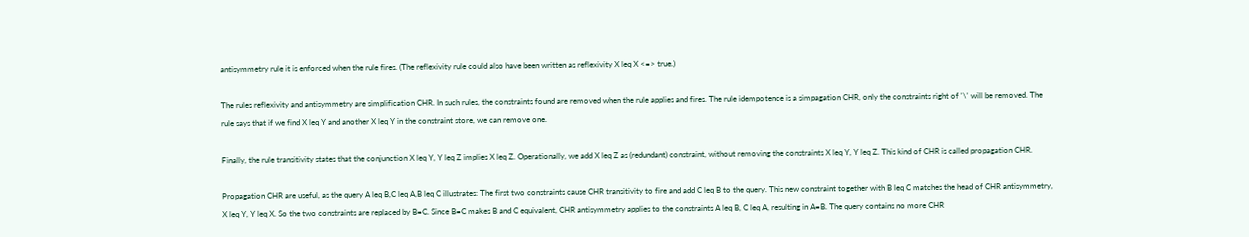antisymmetry rule it is enforced when the rule fires. (The reflexivity rule could also have been written as reflexivity X leq X <=> true.)

The rules reflexivity and antisymmetry are simplification CHR. In such rules, the constraints found are removed when the rule applies and fires. The rule idempotence is a simpagation CHR, only the constraints right of '\' will be removed. The rule says that if we find X leq Y and another X leq Y in the constraint store, we can remove one.

Finally, the rule transitivity states that the conjunction X leq Y, Y leq Z implies X leq Z. Operationally, we add X leq Z as (redundant) constraint, without removing the constraints X leq Y, Y leq Z. This kind of CHR is called propagation CHR.

Propagation CHR are useful, as the query A leq B,C leq A,B leq C illustrates: The first two constraints cause CHR transitivity to fire and add C leq B to the query. This new constraint together with B leq C matches the head of CHR antisymmetry, X leq Y, Y leq X. So the two constraints are replaced by B=C. Since B=C makes B and C equivalent, CHR antisymmetry applies to the constraints A leq B, C leq A, resulting in A=B. The query contains no more CHR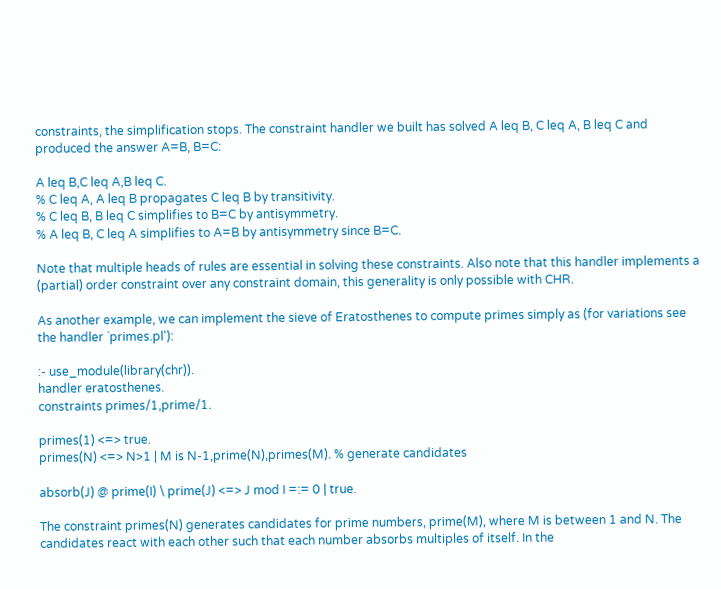constraints, the simplification stops. The constraint handler we built has solved A leq B, C leq A, B leq C and produced the answer A=B, B=C:

A leq B,C leq A,B leq C.
% C leq A, A leq B propagates C leq B by transitivity.
% C leq B, B leq C simplifies to B=C by antisymmetry.
% A leq B, C leq A simplifies to A=B by antisymmetry since B=C.

Note that multiple heads of rules are essential in solving these constraints. Also note that this handler implements a (partial) order constraint over any constraint domain, this generality is only possible with CHR.

As another example, we can implement the sieve of Eratosthenes to compute primes simply as (for variations see the handler `primes.pl'):

:- use_module(library(chr)).
handler eratosthenes.
constraints primes/1,prime/1.

primes(1) <=> true.
primes(N) <=> N>1 | M is N-1,prime(N),primes(M). % generate candidates

absorb(J) @ prime(I) \ prime(J) <=> J mod I =:= 0 | true.

The constraint primes(N) generates candidates for prime numbers, prime(M), where M is between 1 and N. The candidates react with each other such that each number absorbs multiples of itself. In the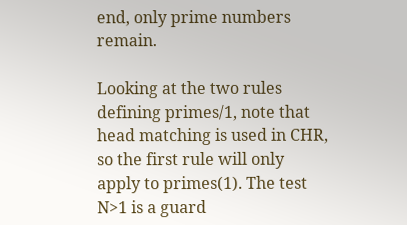end, only prime numbers remain.

Looking at the two rules defining primes/1, note that head matching is used in CHR, so the first rule will only apply to primes(1). The test N>1 is a guard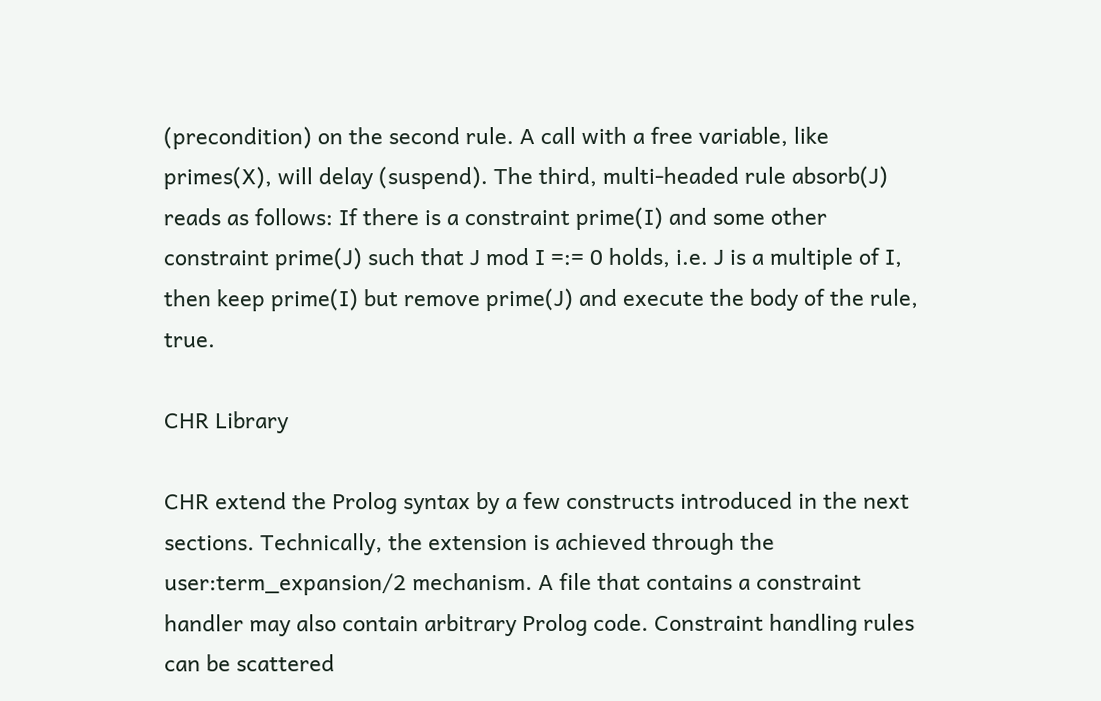(precondition) on the second rule. A call with a free variable, like primes(X), will delay (suspend). The third, multi-headed rule absorb(J) reads as follows: If there is a constraint prime(I) and some other constraint prime(J) such that J mod I =:= 0 holds, i.e. J is a multiple of I, then keep prime(I) but remove prime(J) and execute the body of the rule, true.

CHR Library

CHR extend the Prolog syntax by a few constructs introduced in the next sections. Technically, the extension is achieved through the user:term_expansion/2 mechanism. A file that contains a constraint handler may also contain arbitrary Prolog code. Constraint handling rules can be scattered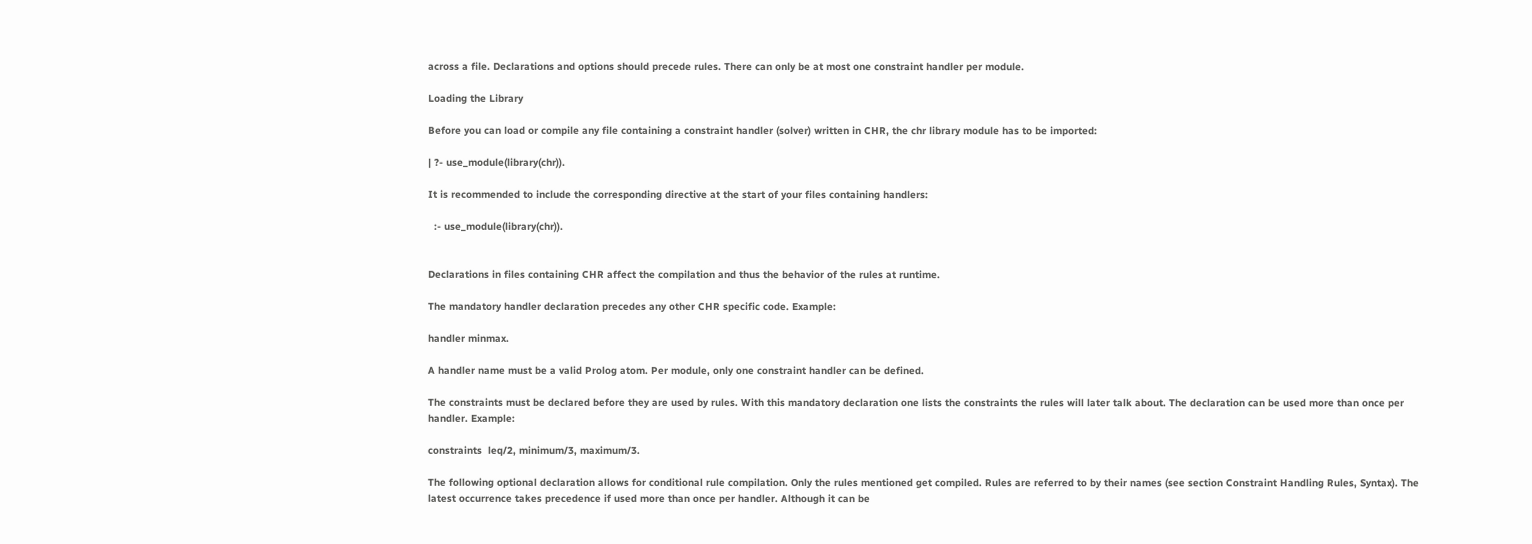across a file. Declarations and options should precede rules. There can only be at most one constraint handler per module.

Loading the Library

Before you can load or compile any file containing a constraint handler (solver) written in CHR, the chr library module has to be imported:

| ?- use_module(library(chr)).

It is recommended to include the corresponding directive at the start of your files containing handlers:

  :- use_module(library(chr)).


Declarations in files containing CHR affect the compilation and thus the behavior of the rules at runtime.

The mandatory handler declaration precedes any other CHR specific code. Example:

handler minmax.

A handler name must be a valid Prolog atom. Per module, only one constraint handler can be defined.

The constraints must be declared before they are used by rules. With this mandatory declaration one lists the constraints the rules will later talk about. The declaration can be used more than once per handler. Example:

constraints  leq/2, minimum/3, maximum/3.

The following optional declaration allows for conditional rule compilation. Only the rules mentioned get compiled. Rules are referred to by their names (see section Constraint Handling Rules, Syntax). The latest occurrence takes precedence if used more than once per handler. Although it can be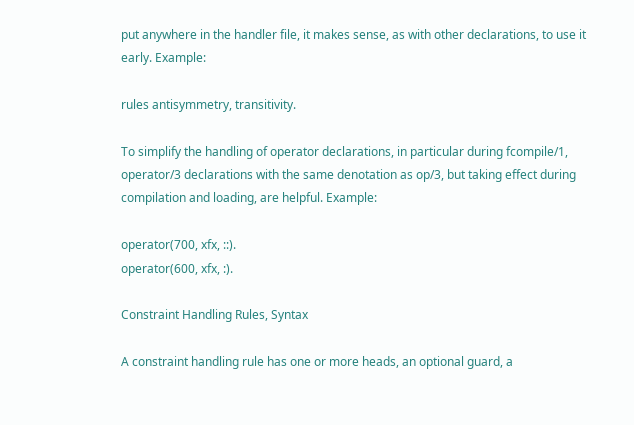put anywhere in the handler file, it makes sense, as with other declarations, to use it early. Example:

rules antisymmetry, transitivity.

To simplify the handling of operator declarations, in particular during fcompile/1, operator/3 declarations with the same denotation as op/3, but taking effect during compilation and loading, are helpful. Example:

operator(700, xfx, ::).
operator(600, xfx, :).

Constraint Handling Rules, Syntax

A constraint handling rule has one or more heads, an optional guard, a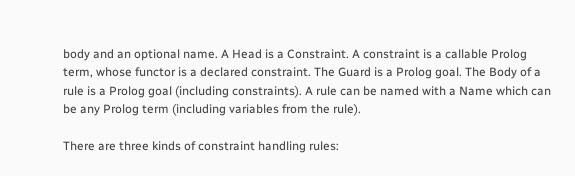body and an optional name. A Head is a Constraint. A constraint is a callable Prolog term, whose functor is a declared constraint. The Guard is a Prolog goal. The Body of a rule is a Prolog goal (including constraints). A rule can be named with a Name which can be any Prolog term (including variables from the rule).

There are three kinds of constraint handling rules: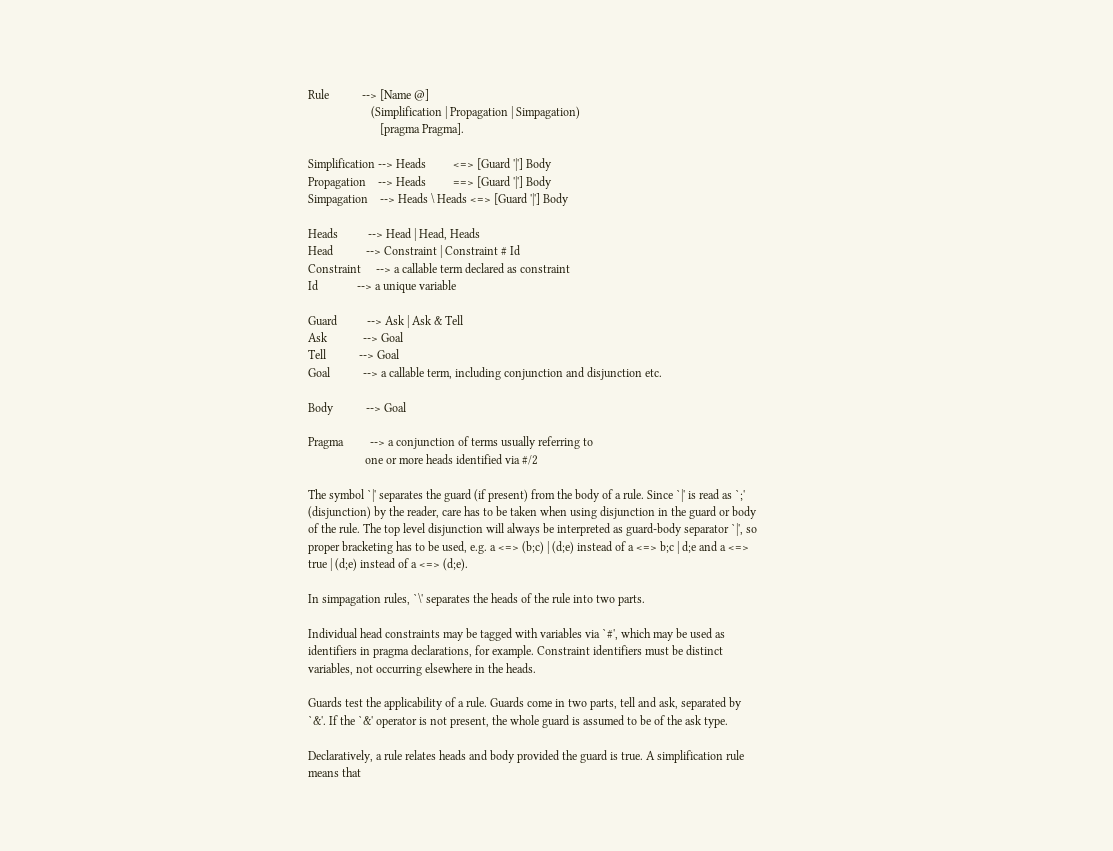Rule           --> [Name @]
                     (Simplification | Propagation | Simpagation)
                        [pragma Pragma].

Simplification --> Heads         <=> [Guard '|'] Body
Propagation    --> Heads         ==> [Guard '|'] Body
Simpagation    --> Heads \ Heads <=> [Guard '|'] Body

Heads          --> Head | Head, Heads
Head           --> Constraint | Constraint # Id
Constraint     --> a callable term declared as constraint
Id             --> a unique variable

Guard          --> Ask | Ask & Tell
Ask            --> Goal
Tell           --> Goal
Goal           --> a callable term, including conjunction and disjunction etc.

Body           --> Goal

Pragma         --> a conjunction of terms usually referring to
                   one or more heads identified via #/2

The symbol `|' separates the guard (if present) from the body of a rule. Since `|' is read as `;' (disjunction) by the reader, care has to be taken when using disjunction in the guard or body of the rule. The top level disjunction will always be interpreted as guard-body separator `|', so proper bracketing has to be used, e.g. a <=> (b;c) | (d;e) instead of a <=> b;c | d;e and a <=> true | (d;e) instead of a <=> (d;e).

In simpagation rules, `\' separates the heads of the rule into two parts.

Individual head constraints may be tagged with variables via `#', which may be used as identifiers in pragma declarations, for example. Constraint identifiers must be distinct variables, not occurring elsewhere in the heads.

Guards test the applicability of a rule. Guards come in two parts, tell and ask, separated by `&'. If the `&' operator is not present, the whole guard is assumed to be of the ask type.

Declaratively, a rule relates heads and body provided the guard is true. A simplification rule means that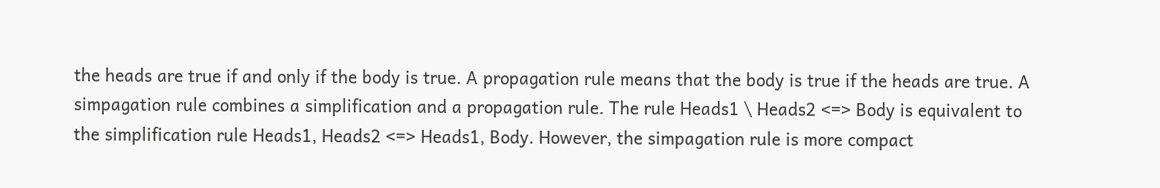the heads are true if and only if the body is true. A propagation rule means that the body is true if the heads are true. A simpagation rule combines a simplification and a propagation rule. The rule Heads1 \ Heads2 <=> Body is equivalent to the simplification rule Heads1, Heads2 <=> Heads1, Body. However, the simpagation rule is more compact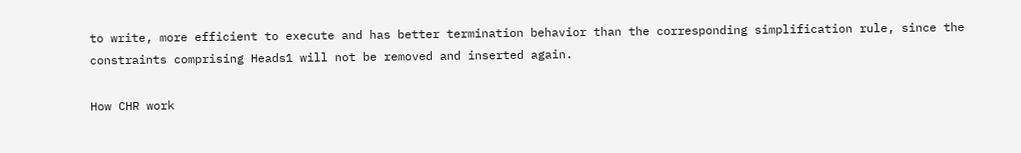to write, more efficient to execute and has better termination behavior than the corresponding simplification rule, since the constraints comprising Heads1 will not be removed and inserted again.

How CHR work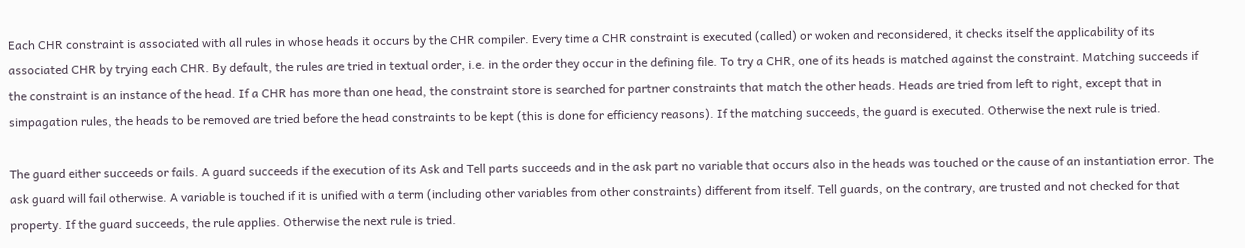Each CHR constraint is associated with all rules in whose heads it occurs by the CHR compiler. Every time a CHR constraint is executed (called) or woken and reconsidered, it checks itself the applicability of its associated CHR by trying each CHR. By default, the rules are tried in textual order, i.e. in the order they occur in the defining file. To try a CHR, one of its heads is matched against the constraint. Matching succeeds if the constraint is an instance of the head. If a CHR has more than one head, the constraint store is searched for partner constraints that match the other heads. Heads are tried from left to right, except that in simpagation rules, the heads to be removed are tried before the head constraints to be kept (this is done for efficiency reasons). If the matching succeeds, the guard is executed. Otherwise the next rule is tried.

The guard either succeeds or fails. A guard succeeds if the execution of its Ask and Tell parts succeeds and in the ask part no variable that occurs also in the heads was touched or the cause of an instantiation error. The ask guard will fail otherwise. A variable is touched if it is unified with a term (including other variables from other constraints) different from itself. Tell guards, on the contrary, are trusted and not checked for that property. If the guard succeeds, the rule applies. Otherwise the next rule is tried.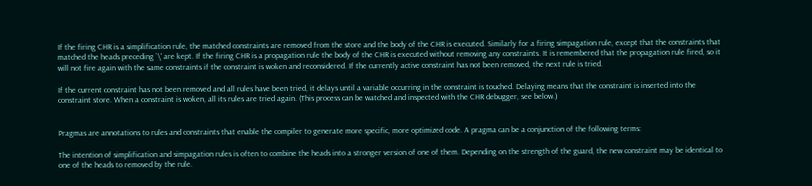If the firing CHR is a simplification rule, the matched constraints are removed from the store and the body of the CHR is executed. Similarly for a firing simpagation rule, except that the constraints that matched the heads preceding `\' are kept. If the firing CHR is a propagation rule the body of the CHR is executed without removing any constraints. It is remembered that the propagation rule fired, so it will not fire again with the same constraints if the constraint is woken and reconsidered. If the currently active constraint has not been removed, the next rule is tried.

If the current constraint has not been removed and all rules have been tried, it delays until a variable occurring in the constraint is touched. Delaying means that the constraint is inserted into the constraint store. When a constraint is woken, all its rules are tried again. (This process can be watched and inspected with the CHR debugger, see below.)


Pragmas are annotations to rules and constraints that enable the compiler to generate more specific, more optimized code. A pragma can be a conjunction of the following terms:

The intention of simplification and simpagation rules is often to combine the heads into a stronger version of one of them. Depending on the strength of the guard, the new constraint may be identical to one of the heads to removed by the rule.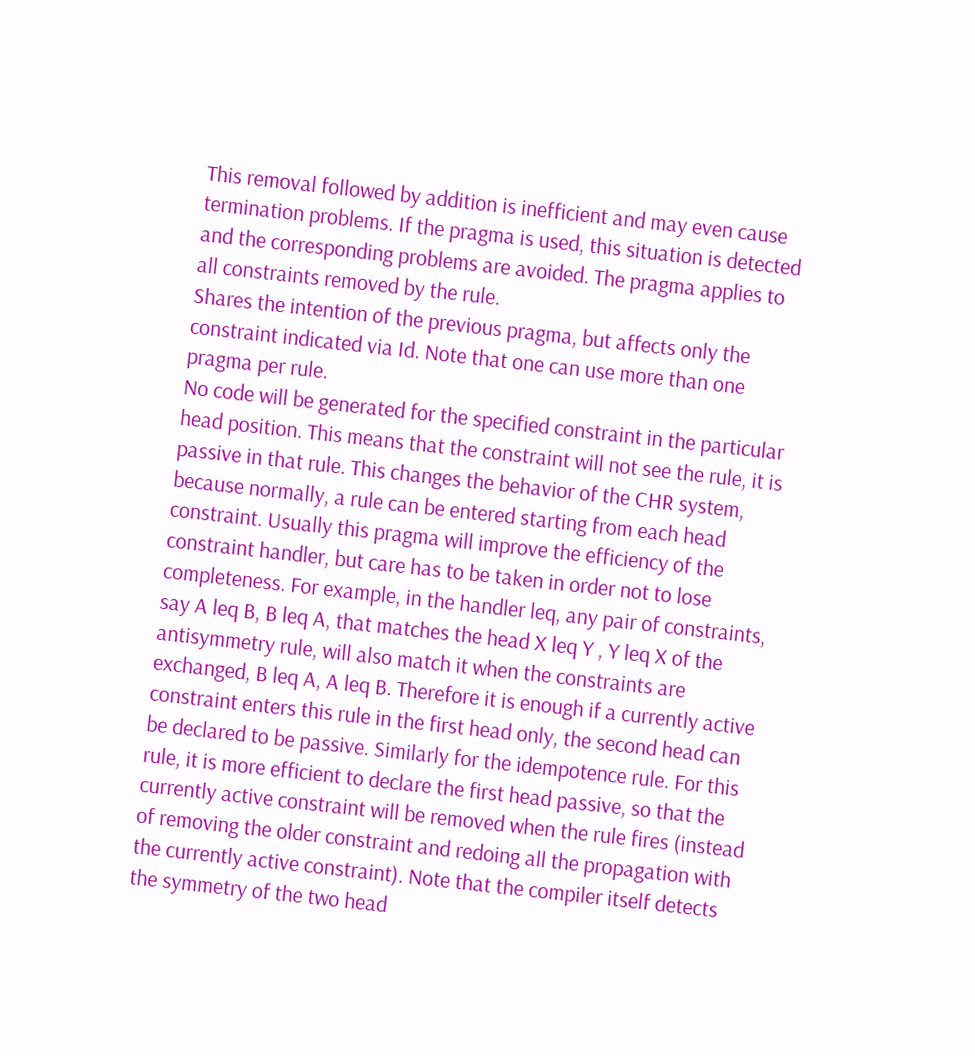This removal followed by addition is inefficient and may even cause termination problems. If the pragma is used, this situation is detected and the corresponding problems are avoided. The pragma applies to all constraints removed by the rule.
Shares the intention of the previous pragma, but affects only the constraint indicated via Id. Note that one can use more than one pragma per rule.
No code will be generated for the specified constraint in the particular head position. This means that the constraint will not see the rule, it is passive in that rule. This changes the behavior of the CHR system, because normally, a rule can be entered starting from each head constraint. Usually this pragma will improve the efficiency of the constraint handler, but care has to be taken in order not to lose completeness. For example, in the handler leq, any pair of constraints, say A leq B, B leq A, that matches the head X leq Y , Y leq X of the antisymmetry rule, will also match it when the constraints are exchanged, B leq A, A leq B. Therefore it is enough if a currently active constraint enters this rule in the first head only, the second head can be declared to be passive. Similarly for the idempotence rule. For this rule, it is more efficient to declare the first head passive, so that the currently active constraint will be removed when the rule fires (instead of removing the older constraint and redoing all the propagation with the currently active constraint). Note that the compiler itself detects the symmetry of the two head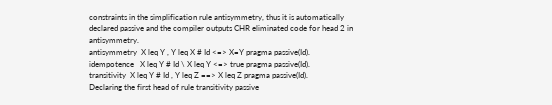constraints in the simplification rule antisymmetry, thus it is automatically declared passive and the compiler outputs CHR eliminated code for head 2 in antisymmetry.
antisymmetry  X leq Y , Y leq X # Id <=> X=Y pragma passive(Id).
idempotence   X leq Y # Id \ X leq Y <=> true pragma passive(Id).
transitivity  X leq Y # Id , Y leq Z ==> X leq Z pragma passive(Id).
Declaring the first head of rule transitivity passive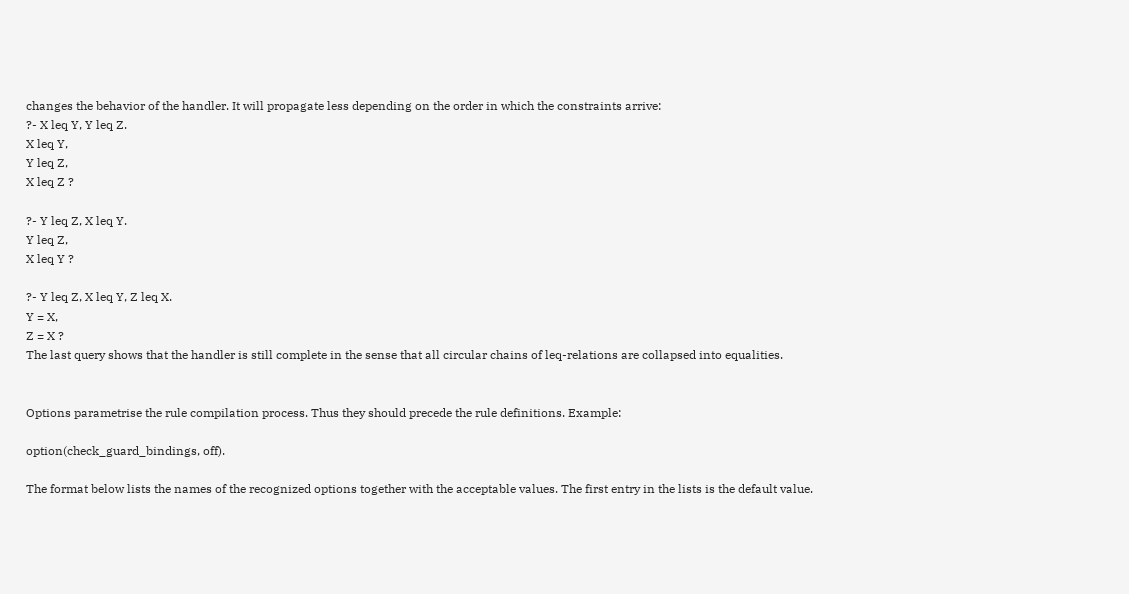changes the behavior of the handler. It will propagate less depending on the order in which the constraints arrive:
?- X leq Y, Y leq Z.
X leq Y,
Y leq Z,
X leq Z ?

?- Y leq Z, X leq Y.
Y leq Z,
X leq Y ?

?- Y leq Z, X leq Y, Z leq X.
Y = X,
Z = X ?
The last query shows that the handler is still complete in the sense that all circular chains of leq-relations are collapsed into equalities.


Options parametrise the rule compilation process. Thus they should precede the rule definitions. Example:

option(check_guard_bindings, off).

The format below lists the names of the recognized options together with the acceptable values. The first entry in the lists is the default value.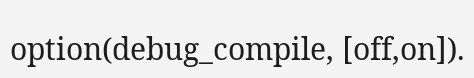option(debug_compile, [off,on]).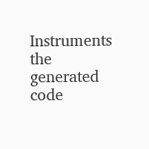Instruments the generated code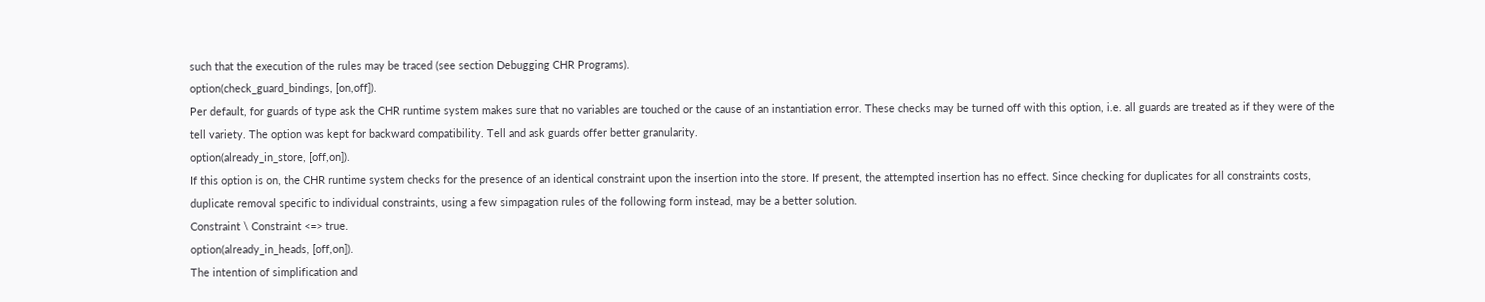such that the execution of the rules may be traced (see section Debugging CHR Programs).
option(check_guard_bindings, [on,off]).
Per default, for guards of type ask the CHR runtime system makes sure that no variables are touched or the cause of an instantiation error. These checks may be turned off with this option, i.e. all guards are treated as if they were of the tell variety. The option was kept for backward compatibility. Tell and ask guards offer better granularity.
option(already_in_store, [off,on]).
If this option is on, the CHR runtime system checks for the presence of an identical constraint upon the insertion into the store. If present, the attempted insertion has no effect. Since checking for duplicates for all constraints costs, duplicate removal specific to individual constraints, using a few simpagation rules of the following form instead, may be a better solution.
Constraint \ Constraint <=> true.
option(already_in_heads, [off,on]).
The intention of simplification and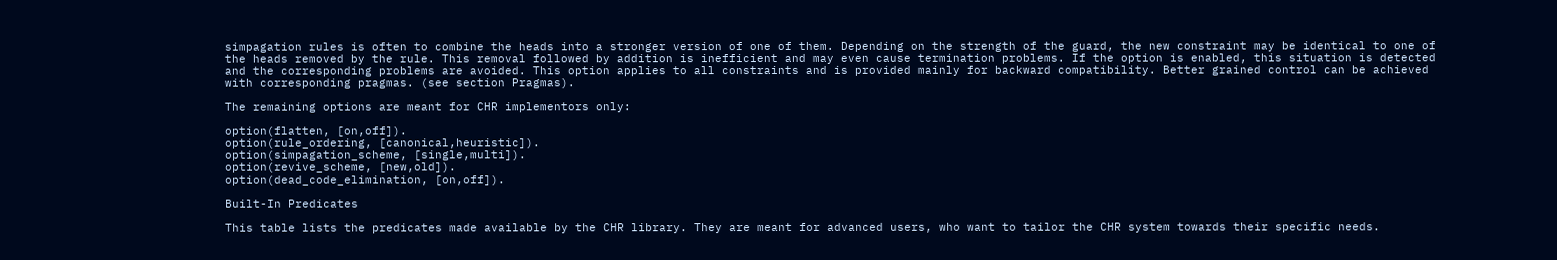simpagation rules is often to combine the heads into a stronger version of one of them. Depending on the strength of the guard, the new constraint may be identical to one of the heads removed by the rule. This removal followed by addition is inefficient and may even cause termination problems. If the option is enabled, this situation is detected and the corresponding problems are avoided. This option applies to all constraints and is provided mainly for backward compatibility. Better grained control can be achieved with corresponding pragmas. (see section Pragmas).

The remaining options are meant for CHR implementors only:

option(flatten, [on,off]).
option(rule_ordering, [canonical,heuristic]).
option(simpagation_scheme, [single,multi]).
option(revive_scheme, [new,old]).
option(dead_code_elimination, [on,off]).

Built-In Predicates

This table lists the predicates made available by the CHR library. They are meant for advanced users, who want to tailor the CHR system towards their specific needs.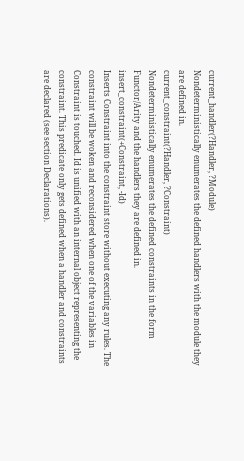current_handler(?Handler, ?Module)
Nondeterministically enumerates the defined handlers with the module they are defined in.
current_constraint(?Handler, ?Constraint)
Nondeterministically enumerates the defined constraints in the form Functor/Arity and the handlers they are defined in.
insert_constraint(+Constraint, -Id)
Inserts Constraint into the constraint store without executing any rules. The constraint will be woken and reconsidered when one of the variables in Constraint is touched. Id is unified with an internal object representing the constraint. This predicate only gets defined when a handler and constraints are declared (see section Declarations).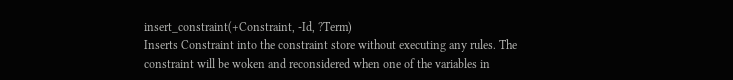insert_constraint(+Constraint, -Id, ?Term)
Inserts Constraint into the constraint store without executing any rules. The constraint will be woken and reconsidered when one of the variables in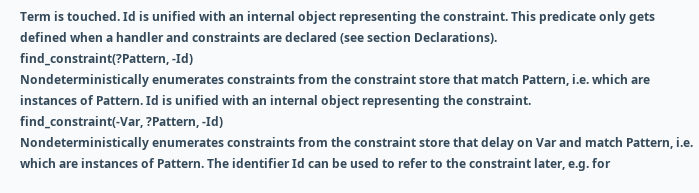Term is touched. Id is unified with an internal object representing the constraint. This predicate only gets defined when a handler and constraints are declared (see section Declarations).
find_constraint(?Pattern, -Id)
Nondeterministically enumerates constraints from the constraint store that match Pattern, i.e. which are instances of Pattern. Id is unified with an internal object representing the constraint.
find_constraint(-Var, ?Pattern, -Id)
Nondeterministically enumerates constraints from the constraint store that delay on Var and match Pattern, i.e. which are instances of Pattern. The identifier Id can be used to refer to the constraint later, e.g. for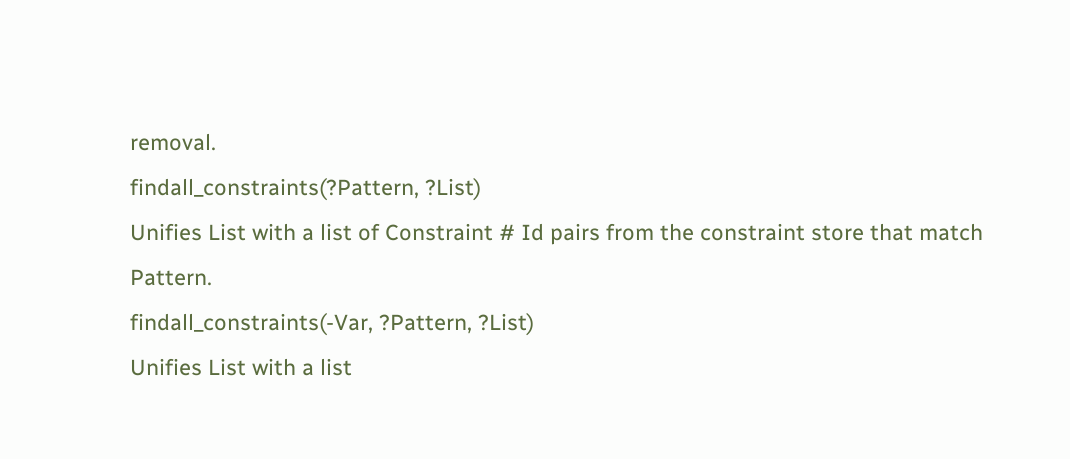removal.
findall_constraints(?Pattern, ?List)
Unifies List with a list of Constraint # Id pairs from the constraint store that match Pattern.
findall_constraints(-Var, ?Pattern, ?List)
Unifies List with a list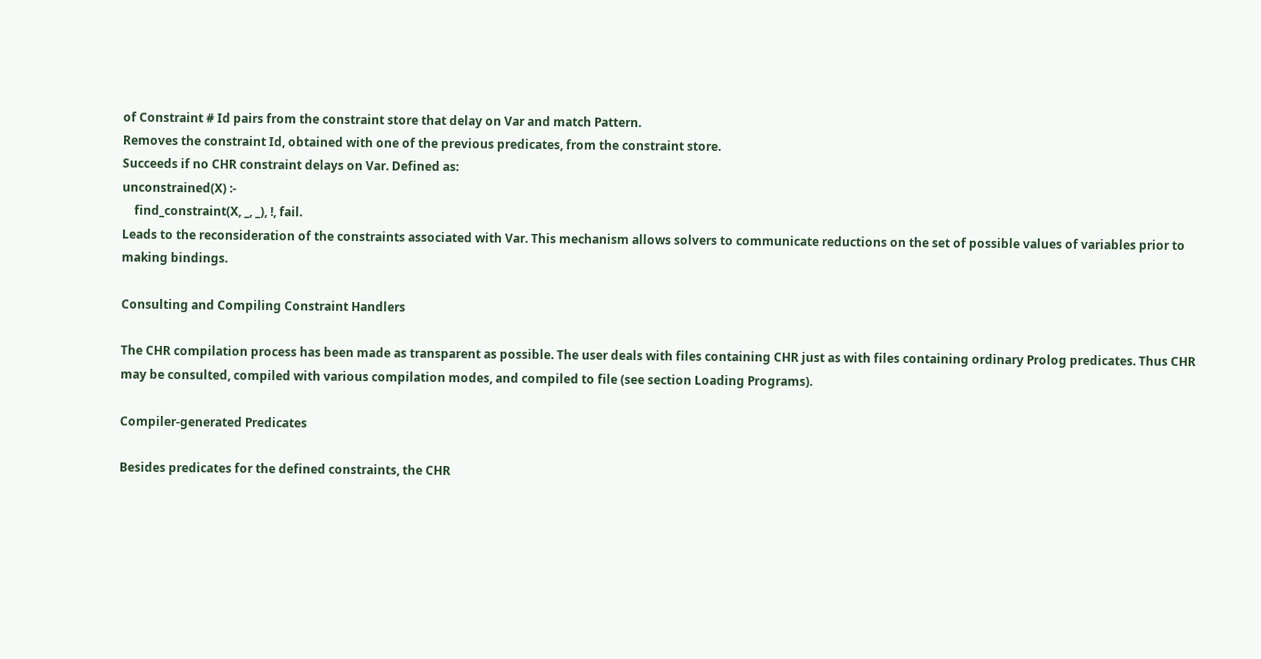of Constraint # Id pairs from the constraint store that delay on Var and match Pattern.
Removes the constraint Id, obtained with one of the previous predicates, from the constraint store.
Succeeds if no CHR constraint delays on Var. Defined as:
unconstrained(X) :-
    find_constraint(X, _, _), !, fail.
Leads to the reconsideration of the constraints associated with Var. This mechanism allows solvers to communicate reductions on the set of possible values of variables prior to making bindings.

Consulting and Compiling Constraint Handlers

The CHR compilation process has been made as transparent as possible. The user deals with files containing CHR just as with files containing ordinary Prolog predicates. Thus CHR may be consulted, compiled with various compilation modes, and compiled to file (see section Loading Programs).

Compiler-generated Predicates

Besides predicates for the defined constraints, the CHR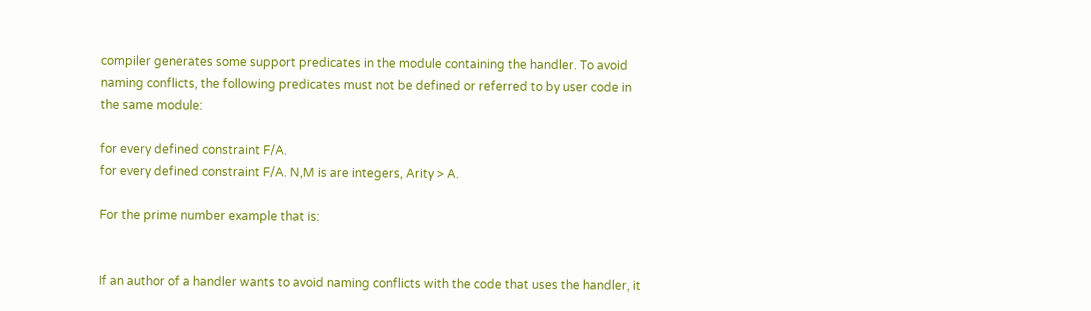compiler generates some support predicates in the module containing the handler. To avoid naming conflicts, the following predicates must not be defined or referred to by user code in the same module:

for every defined constraint F/A.
for every defined constraint F/A. N,M is are integers, Arity > A.

For the prime number example that is:


If an author of a handler wants to avoid naming conflicts with the code that uses the handler, it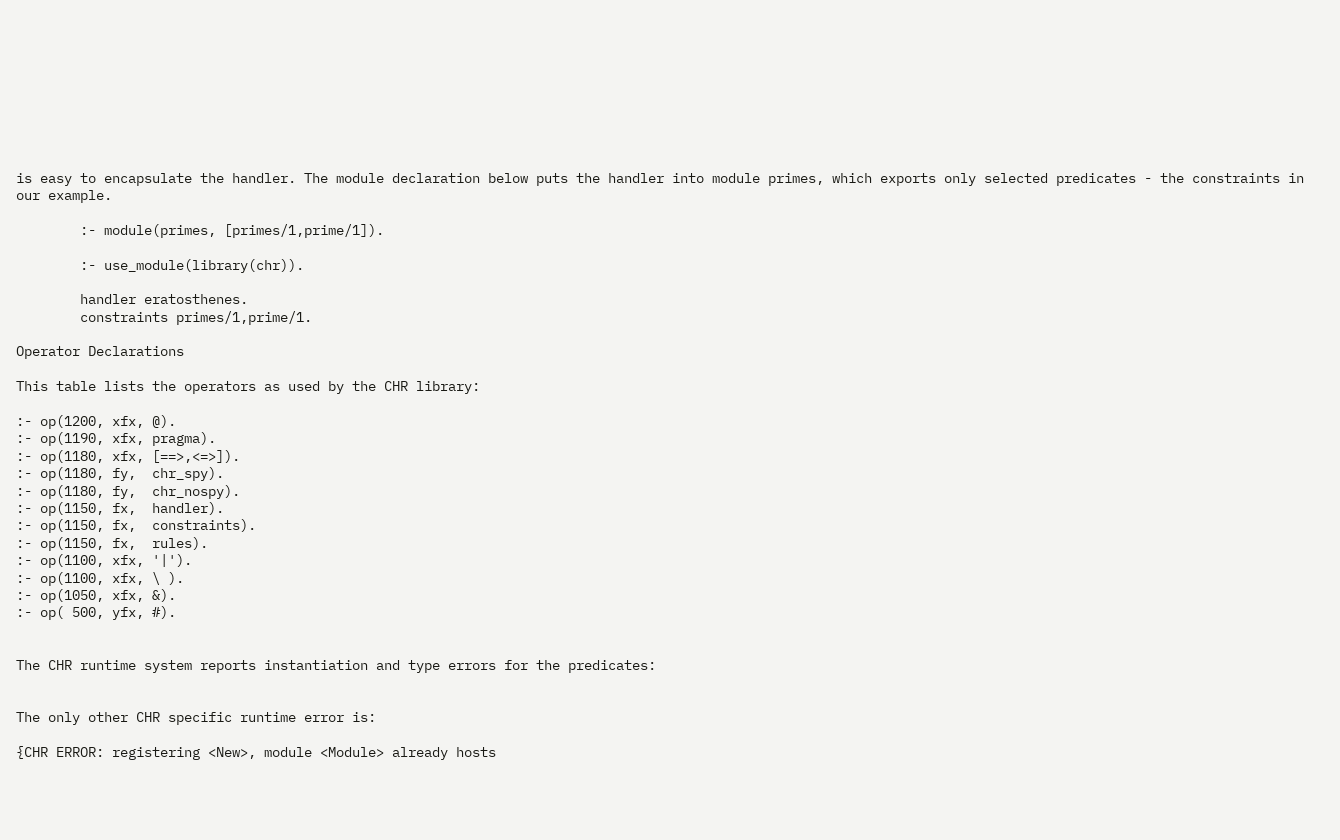is easy to encapsulate the handler. The module declaration below puts the handler into module primes, which exports only selected predicates - the constraints in our example.

        :- module(primes, [primes/1,prime/1]).

        :- use_module(library(chr)).

        handler eratosthenes.
        constraints primes/1,prime/1.

Operator Declarations

This table lists the operators as used by the CHR library:

:- op(1200, xfx, @).
:- op(1190, xfx, pragma).
:- op(1180, xfx, [==>,<=>]).
:- op(1180, fy,  chr_spy).
:- op(1180, fy,  chr_nospy).
:- op(1150, fx,  handler).
:- op(1150, fx,  constraints).
:- op(1150, fx,  rules).
:- op(1100, xfx, '|').
:- op(1100, xfx, \ ).
:- op(1050, xfx, &).
:- op( 500, yfx, #).


The CHR runtime system reports instantiation and type errors for the predicates:


The only other CHR specific runtime error is:

{CHR ERROR: registering <New>, module <Module> already hosts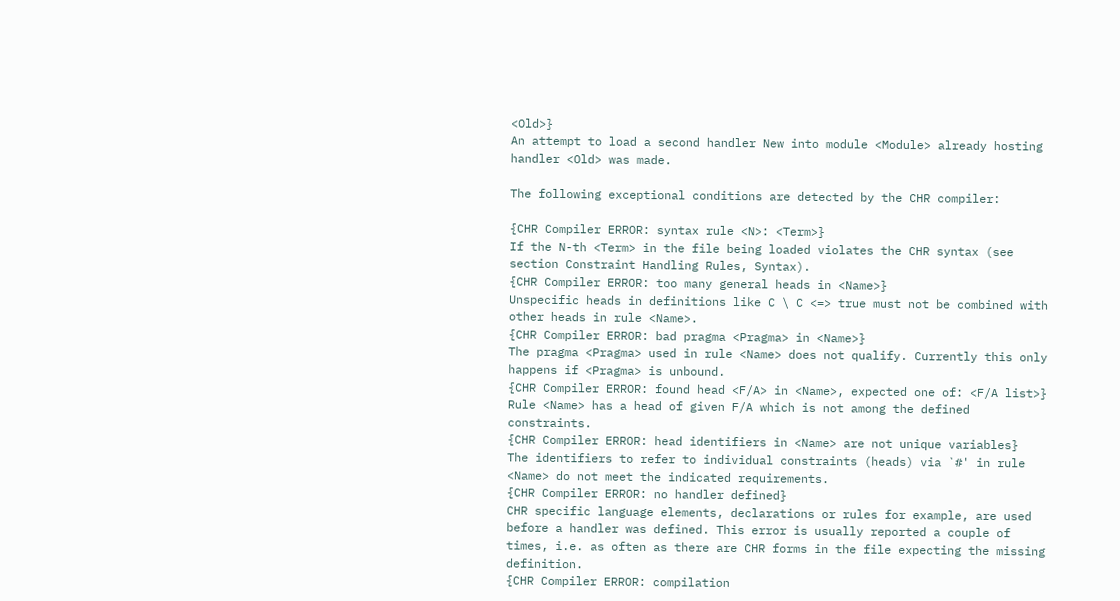<Old>}
An attempt to load a second handler New into module <Module> already hosting handler <Old> was made.

The following exceptional conditions are detected by the CHR compiler:

{CHR Compiler ERROR: syntax rule <N>: <Term>}
If the N-th <Term> in the file being loaded violates the CHR syntax (see section Constraint Handling Rules, Syntax).
{CHR Compiler ERROR: too many general heads in <Name>}
Unspecific heads in definitions like C \ C <=> true must not be combined with other heads in rule <Name>.
{CHR Compiler ERROR: bad pragma <Pragma> in <Name>}
The pragma <Pragma> used in rule <Name> does not qualify. Currently this only happens if <Pragma> is unbound.
{CHR Compiler ERROR: found head <F/A> in <Name>, expected one of: <F/A list>}
Rule <Name> has a head of given F/A which is not among the defined constraints.
{CHR Compiler ERROR: head identifiers in <Name> are not unique variables}
The identifiers to refer to individual constraints (heads) via `#' in rule <Name> do not meet the indicated requirements.
{CHR Compiler ERROR: no handler defined}
CHR specific language elements, declarations or rules for example, are used before a handler was defined. This error is usually reported a couple of times, i.e. as often as there are CHR forms in the file expecting the missing definition.
{CHR Compiler ERROR: compilation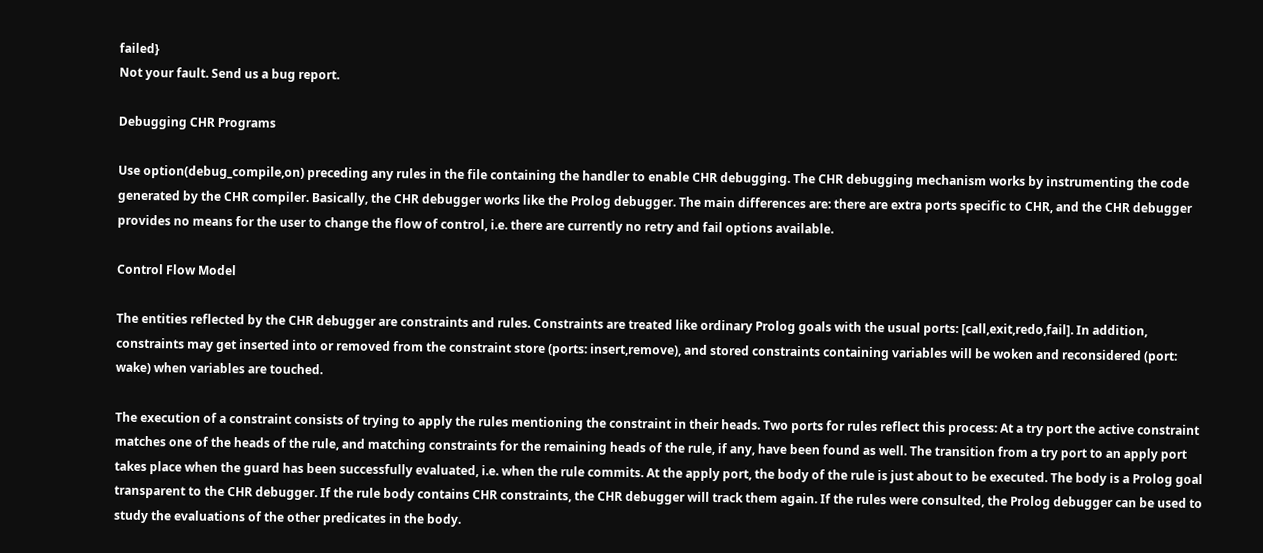failed}
Not your fault. Send us a bug report.

Debugging CHR Programs

Use option(debug_compile,on) preceding any rules in the file containing the handler to enable CHR debugging. The CHR debugging mechanism works by instrumenting the code generated by the CHR compiler. Basically, the CHR debugger works like the Prolog debugger. The main differences are: there are extra ports specific to CHR, and the CHR debugger provides no means for the user to change the flow of control, i.e. there are currently no retry and fail options available.

Control Flow Model

The entities reflected by the CHR debugger are constraints and rules. Constraints are treated like ordinary Prolog goals with the usual ports: [call,exit,redo,fail]. In addition, constraints may get inserted into or removed from the constraint store (ports: insert,remove), and stored constraints containing variables will be woken and reconsidered (port: wake) when variables are touched.

The execution of a constraint consists of trying to apply the rules mentioning the constraint in their heads. Two ports for rules reflect this process: At a try port the active constraint matches one of the heads of the rule, and matching constraints for the remaining heads of the rule, if any, have been found as well. The transition from a try port to an apply port takes place when the guard has been successfully evaluated, i.e. when the rule commits. At the apply port, the body of the rule is just about to be executed. The body is a Prolog goal transparent to the CHR debugger. If the rule body contains CHR constraints, the CHR debugger will track them again. If the rules were consulted, the Prolog debugger can be used to study the evaluations of the other predicates in the body.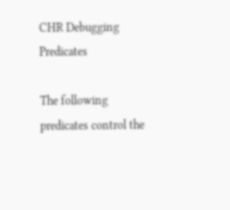CHR Debugging Predicates

The following predicates control the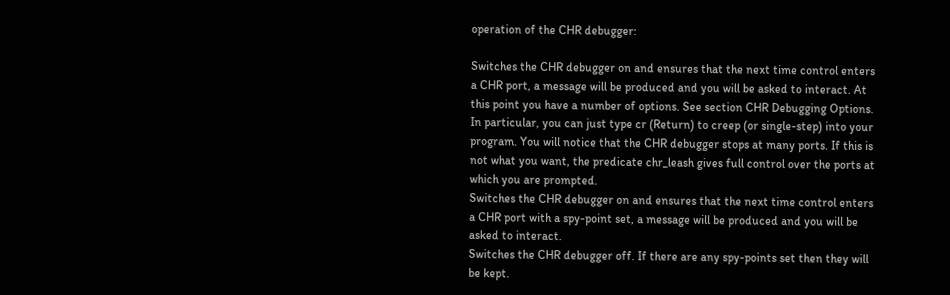operation of the CHR debugger:

Switches the CHR debugger on and ensures that the next time control enters a CHR port, a message will be produced and you will be asked to interact. At this point you have a number of options. See section CHR Debugging Options. In particular, you can just type cr (Return) to creep (or single-step) into your program. You will notice that the CHR debugger stops at many ports. If this is not what you want, the predicate chr_leash gives full control over the ports at which you are prompted.
Switches the CHR debugger on and ensures that the next time control enters a CHR port with a spy-point set, a message will be produced and you will be asked to interact.
Switches the CHR debugger off. If there are any spy-points set then they will be kept.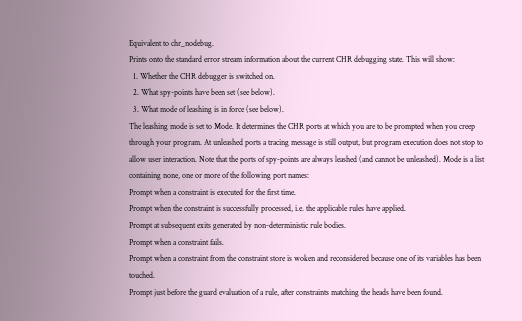Equivalent to chr_nodebug.
Prints onto the standard error stream information about the current CHR debugging state. This will show:
  1. Whether the CHR debugger is switched on.
  2. What spy-points have been set (see below).
  3. What mode of leashing is in force (see below).
The leashing mode is set to Mode. It determines the CHR ports at which you are to be prompted when you creep through your program. At unleashed ports a tracing message is still output, but program execution does not stop to allow user interaction. Note that the ports of spy-points are always leashed (and cannot be unleashed). Mode is a list containing none, one or more of the following port names:
Prompt when a constraint is executed for the first time.
Prompt when the constraint is successfully processed, i.e. the applicable rules have applied.
Prompt at subsequent exits generated by non-deterministic rule bodies.
Prompt when a constraint fails.
Prompt when a constraint from the constraint store is woken and reconsidered because one of its variables has been touched.
Prompt just before the guard evaluation of a rule, after constraints matching the heads have been found.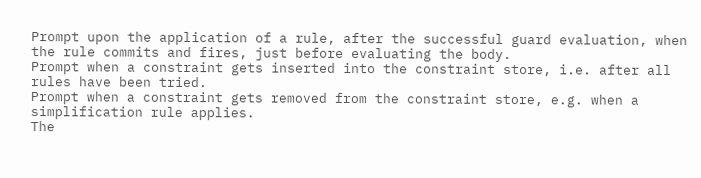Prompt upon the application of a rule, after the successful guard evaluation, when the rule commits and fires, just before evaluating the body.
Prompt when a constraint gets inserted into the constraint store, i.e. after all rules have been tried.
Prompt when a constraint gets removed from the constraint store, e.g. when a simplification rule applies.
The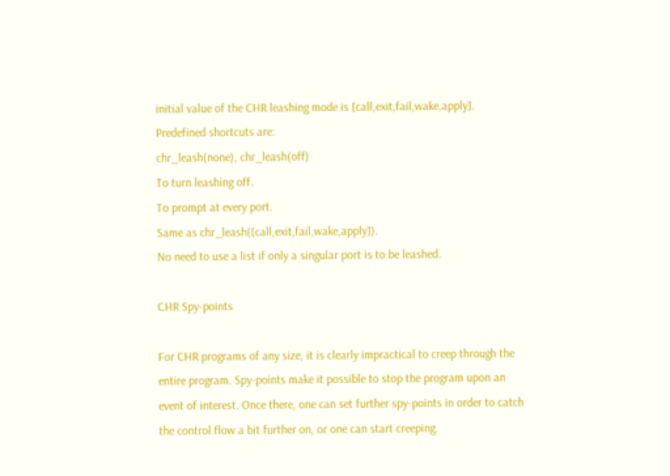initial value of the CHR leashing mode is [call,exit,fail,wake,apply]. Predefined shortcuts are:
chr_leash(none), chr_leash(off)
To turn leashing off.
To prompt at every port.
Same as chr_leash([call,exit,fail,wake,apply]).
No need to use a list if only a singular port is to be leashed.

CHR Spy-points

For CHR programs of any size, it is clearly impractical to creep through the entire program. Spy-points make it possible to stop the program upon an event of interest. Once there, one can set further spy-points in order to catch the control flow a bit further on, or one can start creeping.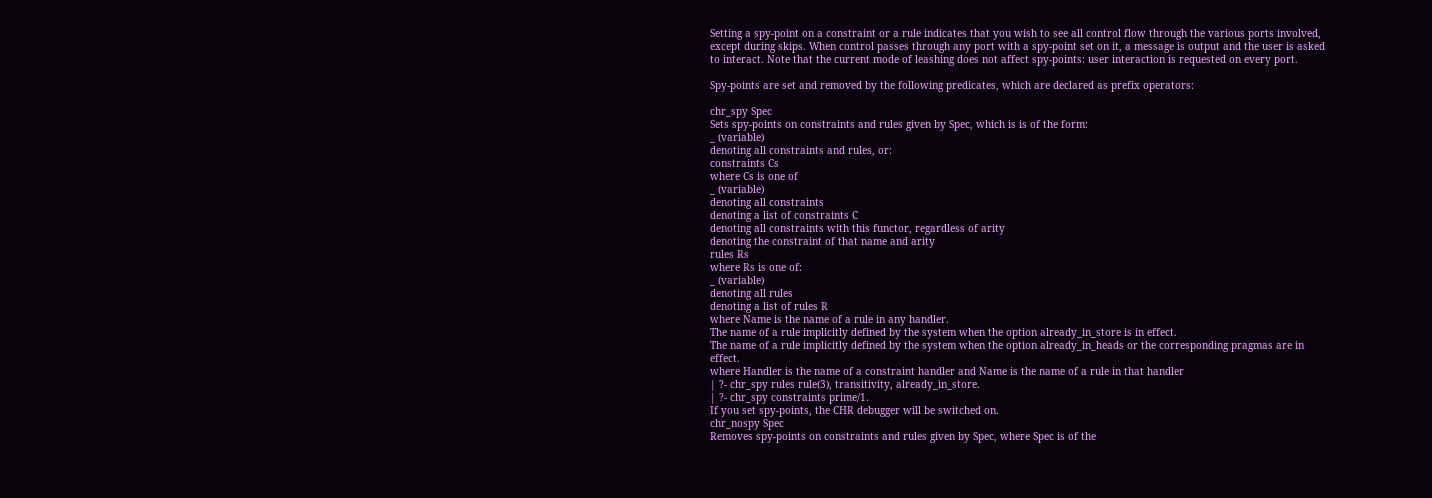Setting a spy-point on a constraint or a rule indicates that you wish to see all control flow through the various ports involved, except during skips. When control passes through any port with a spy-point set on it, a message is output and the user is asked to interact. Note that the current mode of leashing does not affect spy-points: user interaction is requested on every port.

Spy-points are set and removed by the following predicates, which are declared as prefix operators:

chr_spy Spec
Sets spy-points on constraints and rules given by Spec, which is is of the form:
_ (variable)
denoting all constraints and rules, or:
constraints Cs
where Cs is one of
_ (variable)
denoting all constraints
denoting a list of constraints C
denoting all constraints with this functor, regardless of arity
denoting the constraint of that name and arity
rules Rs
where Rs is one of:
_ (variable)
denoting all rules
denoting a list of rules R
where Name is the name of a rule in any handler.
The name of a rule implicitly defined by the system when the option already_in_store is in effect.
The name of a rule implicitly defined by the system when the option already_in_heads or the corresponding pragmas are in effect.
where Handler is the name of a constraint handler and Name is the name of a rule in that handler
| ?- chr_spy rules rule(3), transitivity, already_in_store.
| ?- chr_spy constraints prime/1.
If you set spy-points, the CHR debugger will be switched on.
chr_nospy Spec
Removes spy-points on constraints and rules given by Spec, where Spec is of the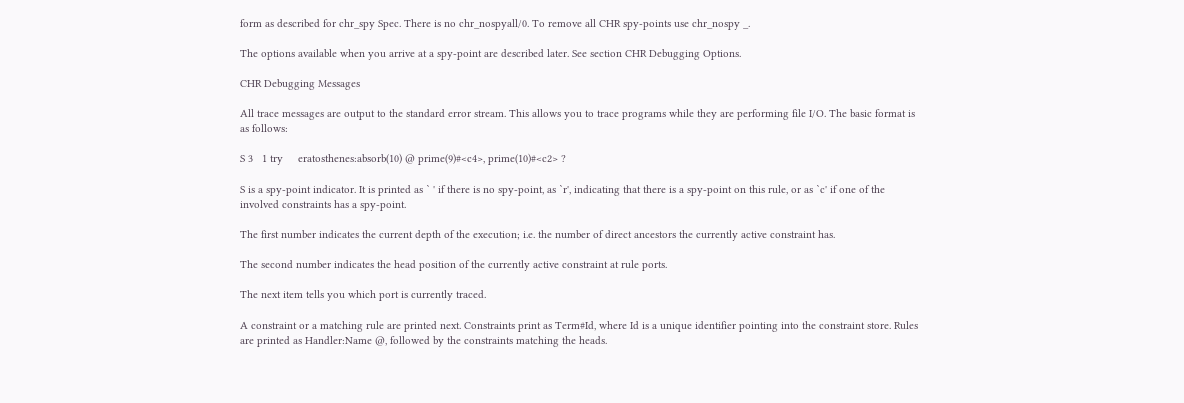form as described for chr_spy Spec. There is no chr_nospyall/0. To remove all CHR spy-points use chr_nospy _.

The options available when you arrive at a spy-point are described later. See section CHR Debugging Options.

CHR Debugging Messages

All trace messages are output to the standard error stream. This allows you to trace programs while they are performing file I/O. The basic format is as follows:

S 3   1 try     eratosthenes:absorb(10) @ prime(9)#<c4>, prime(10)#<c2> ?

S is a spy-point indicator. It is printed as ` ' if there is no spy-point, as `r', indicating that there is a spy-point on this rule, or as `c' if one of the involved constraints has a spy-point.

The first number indicates the current depth of the execution; i.e. the number of direct ancestors the currently active constraint has.

The second number indicates the head position of the currently active constraint at rule ports.

The next item tells you which port is currently traced.

A constraint or a matching rule are printed next. Constraints print as Term#Id, where Id is a unique identifier pointing into the constraint store. Rules are printed as Handler:Name @, followed by the constraints matching the heads.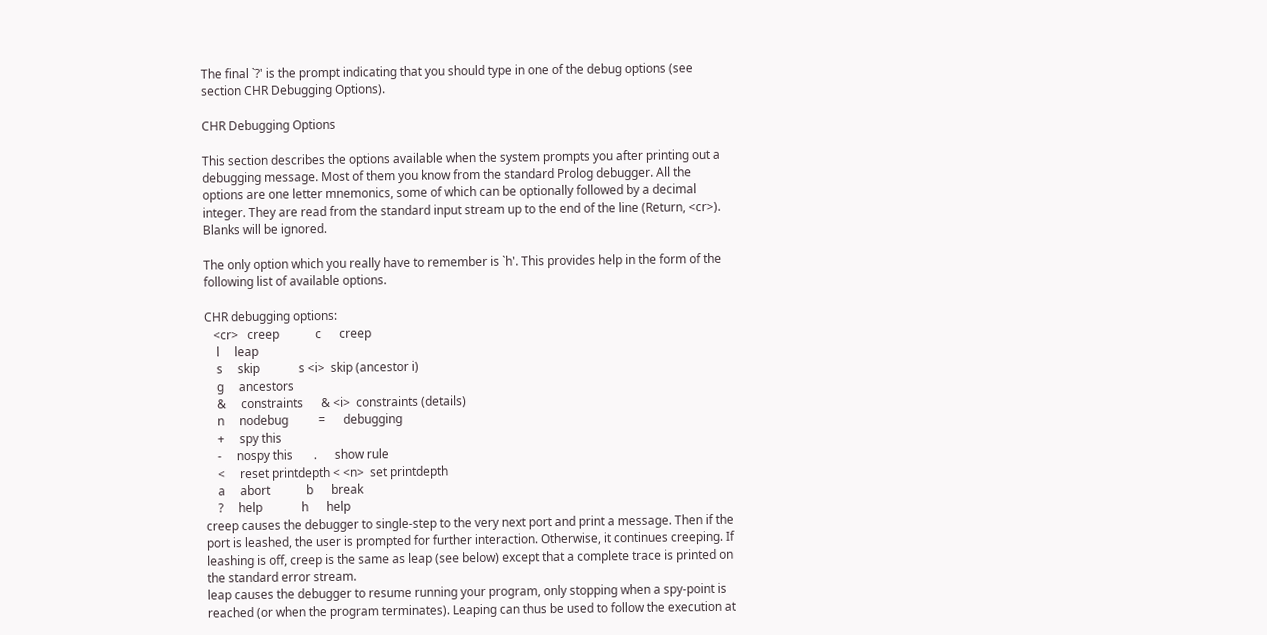The final `?' is the prompt indicating that you should type in one of the debug options (see section CHR Debugging Options).

CHR Debugging Options

This section describes the options available when the system prompts you after printing out a debugging message. Most of them you know from the standard Prolog debugger. All the options are one letter mnemonics, some of which can be optionally followed by a decimal integer. They are read from the standard input stream up to the end of the line (Return, <cr>). Blanks will be ignored.

The only option which you really have to remember is `h'. This provides help in the form of the following list of available options.

CHR debugging options:
   <cr>   creep            c      creep
    l     leap
    s     skip             s <i>  skip (ancestor i)
    g     ancestors
    &     constraints      & <i>  constraints (details)
    n     nodebug          =      debugging
    +     spy this
    -     nospy this       .      show rule
    <     reset printdepth < <n>  set printdepth
    a     abort            b      break
    ?     help             h      help
creep causes the debugger to single-step to the very next port and print a message. Then if the port is leashed, the user is prompted for further interaction. Otherwise, it continues creeping. If leashing is off, creep is the same as leap (see below) except that a complete trace is printed on the standard error stream.
leap causes the debugger to resume running your program, only stopping when a spy-point is reached (or when the program terminates). Leaping can thus be used to follow the execution at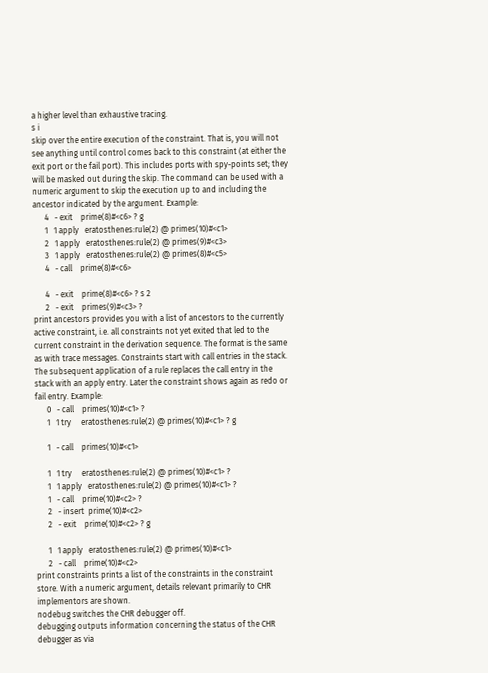a higher level than exhaustive tracing.
s i
skip over the entire execution of the constraint. That is, you will not see anything until control comes back to this constraint (at either the exit port or the fail port). This includes ports with spy-points set; they will be masked out during the skip. The command can be used with a numeric argument to skip the execution up to and including the ancestor indicated by the argument. Example:
      4   - exit    prime(8)#<c6> ? g
      1   1 apply   eratosthenes:rule(2) @ primes(10)#<c1>
      2   1 apply   eratosthenes:rule(2) @ primes(9)#<c3>
      3   1 apply   eratosthenes:rule(2) @ primes(8)#<c5>
      4   - call    prime(8)#<c6>

      4   - exit    prime(8)#<c6> ? s 2
      2   - exit    primes(9)#<c3> ?
print ancestors provides you with a list of ancestors to the currently active constraint, i.e. all constraints not yet exited that led to the current constraint in the derivation sequence. The format is the same as with trace messages. Constraints start with call entries in the stack. The subsequent application of a rule replaces the call entry in the stack with an apply entry. Later the constraint shows again as redo or fail entry. Example:
      0   - call    primes(10)#<c1> ?
      1   1 try     eratosthenes:rule(2) @ primes(10)#<c1> ? g

      1   - call    primes(10)#<c1>

      1   1 try     eratosthenes:rule(2) @ primes(10)#<c1> ?
      1   1 apply   eratosthenes:rule(2) @ primes(10)#<c1> ?
      1   - call    prime(10)#<c2> ?
      2   - insert  prime(10)#<c2>
      2   - exit    prime(10)#<c2> ? g

      1   1 apply   eratosthenes:rule(2) @ primes(10)#<c1>
      2   - call    prime(10)#<c2>
print constraints prints a list of the constraints in the constraint store. With a numeric argument, details relevant primarily to CHR implementors are shown.
nodebug switches the CHR debugger off.
debugging outputs information concerning the status of the CHR debugger as via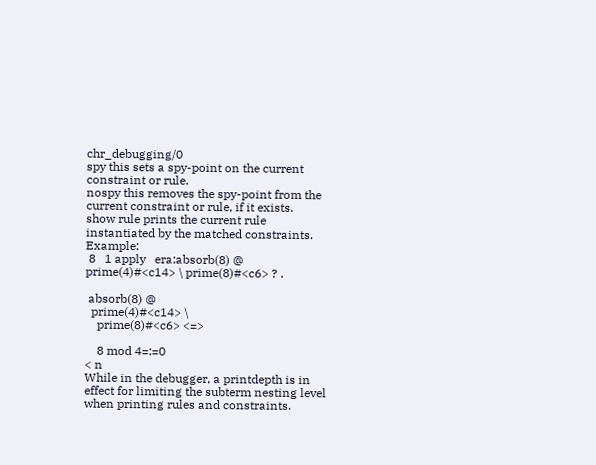chr_debugging/0
spy this sets a spy-point on the current constraint or rule.
nospy this removes the spy-point from the current constraint or rule, if it exists.
show rule prints the current rule instantiated by the matched constraints. Example:
 8   1 apply   era:absorb(8) @ prime(4)#<c14> \ prime(8)#<c6> ? .

 absorb(8) @
  prime(4)#<c14> \
    prime(8)#<c6> <=>

    8 mod 4=:=0
< n
While in the debugger, a printdepth is in effect for limiting the subterm nesting level when printing rules and constraints.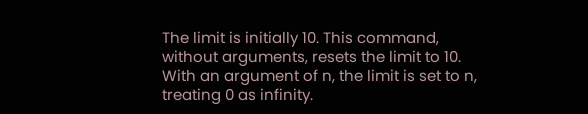The limit is initially 10. This command, without arguments, resets the limit to 10. With an argument of n, the limit is set to n, treating 0 as infinity.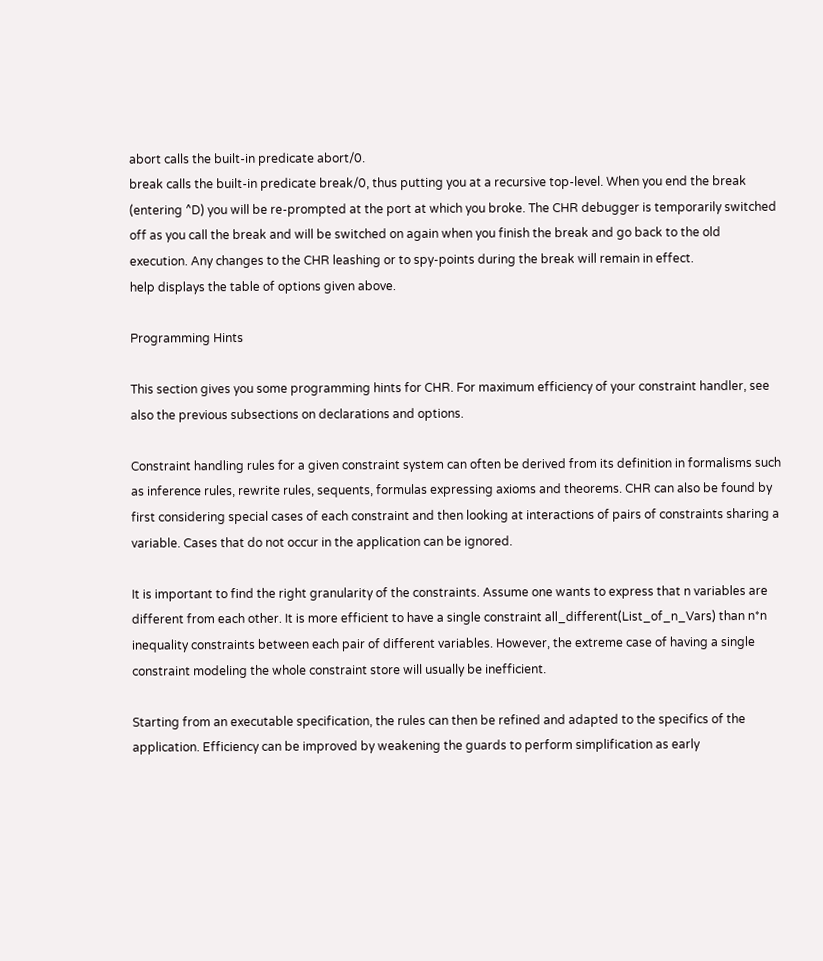abort calls the built-in predicate abort/0.
break calls the built-in predicate break/0, thus putting you at a recursive top-level. When you end the break (entering ^D) you will be re-prompted at the port at which you broke. The CHR debugger is temporarily switched off as you call the break and will be switched on again when you finish the break and go back to the old execution. Any changes to the CHR leashing or to spy-points during the break will remain in effect.
help displays the table of options given above.

Programming Hints

This section gives you some programming hints for CHR. For maximum efficiency of your constraint handler, see also the previous subsections on declarations and options.

Constraint handling rules for a given constraint system can often be derived from its definition in formalisms such as inference rules, rewrite rules, sequents, formulas expressing axioms and theorems. CHR can also be found by first considering special cases of each constraint and then looking at interactions of pairs of constraints sharing a variable. Cases that do not occur in the application can be ignored.

It is important to find the right granularity of the constraints. Assume one wants to express that n variables are different from each other. It is more efficient to have a single constraint all_different(List_of_n_Vars) than n*n inequality constraints between each pair of different variables. However, the extreme case of having a single constraint modeling the whole constraint store will usually be inefficient.

Starting from an executable specification, the rules can then be refined and adapted to the specifics of the application. Efficiency can be improved by weakening the guards to perform simplification as early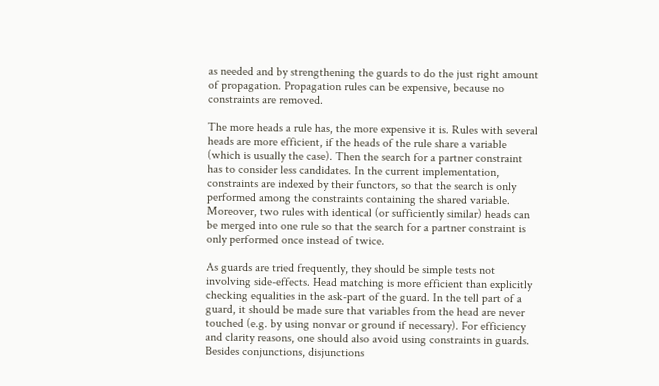as needed and by strengthening the guards to do the just right amount of propagation. Propagation rules can be expensive, because no constraints are removed.

The more heads a rule has, the more expensive it is. Rules with several heads are more efficient, if the heads of the rule share a variable (which is usually the case). Then the search for a partner constraint has to consider less candidates. In the current implementation, constraints are indexed by their functors, so that the search is only performed among the constraints containing the shared variable. Moreover, two rules with identical (or sufficiently similar) heads can be merged into one rule so that the search for a partner constraint is only performed once instead of twice.

As guards are tried frequently, they should be simple tests not involving side-effects. Head matching is more efficient than explicitly checking equalities in the ask-part of the guard. In the tell part of a guard, it should be made sure that variables from the head are never touched (e.g. by using nonvar or ground if necessary). For efficiency and clarity reasons, one should also avoid using constraints in guards. Besides conjunctions, disjunctions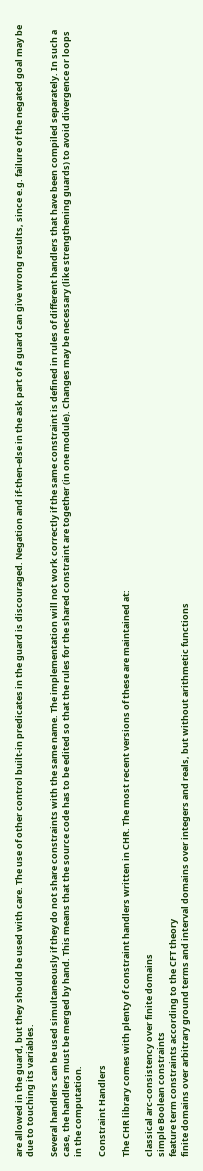are allowed in the guard, but they should be used with care. The use of other control built-in predicates in the guard is discouraged. Negation and if-then-else in the ask part of a guard can give wrong results, since e.g. failure of the negated goal may be due to touching its variables.

Several handlers can be used simultaneously if they do not share constraints with the same name. The implementation will not work correctly if the same constraint is defined in rules of different handlers that have been compiled separately. In such a case, the handlers must be merged by hand. This means that the source code has to be edited so that the rules for the shared constraint are together (in one module). Changes may be necessary (like strengthening guards) to avoid divergence or loops in the computation.

Constraint Handlers

The CHR library comes with plenty of constraint handlers written in CHR. The most recent versions of these are maintained at:

classical arc-consistency over finite domains
simple Boolean constraints
feature term constraints according to the CFT theory
finite domains over arbitrary ground terms and interval domains over integers and reals, but without arithmetic functions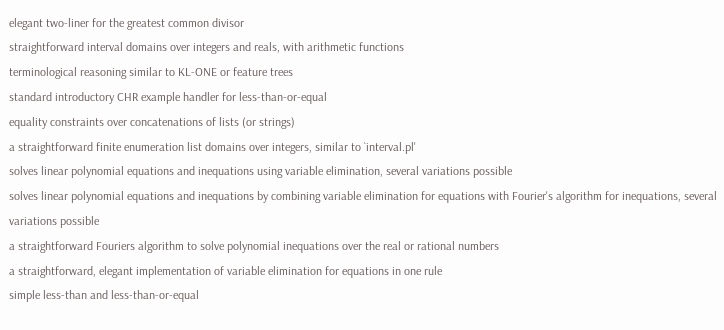elegant two-liner for the greatest common divisor
straightforward interval domains over integers and reals, with arithmetic functions
terminological reasoning similar to KL-ONE or feature trees
standard introductory CHR example handler for less-than-or-equal
equality constraints over concatenations of lists (or strings)
a straightforward finite enumeration list domains over integers, similar to `interval.pl'
solves linear polynomial equations and inequations using variable elimination, several variations possible
solves linear polynomial equations and inequations by combining variable elimination for equations with Fourier's algorithm for inequations, several variations possible
a straightforward Fouriers algorithm to solve polynomial inequations over the real or rational numbers
a straightforward, elegant implementation of variable elimination for equations in one rule
simple less-than and less-than-or-equal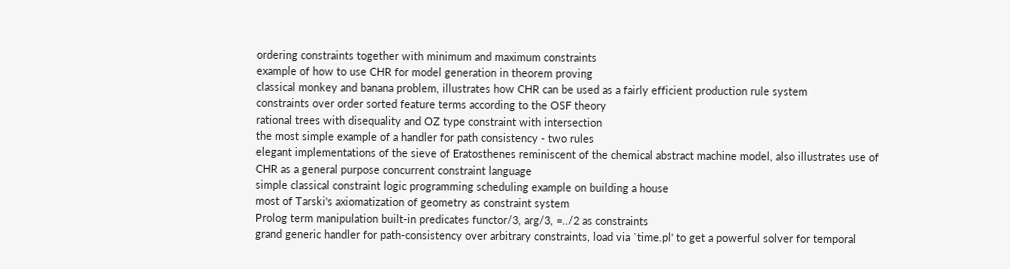ordering constraints together with minimum and maximum constraints
example of how to use CHR for model generation in theorem proving
classical monkey and banana problem, illustrates how CHR can be used as a fairly efficient production rule system
constraints over order sorted feature terms according to the OSF theory
rational trees with disequality and OZ type constraint with intersection
the most simple example of a handler for path consistency - two rules
elegant implementations of the sieve of Eratosthenes reminiscent of the chemical abstract machine model, also illustrates use of CHR as a general purpose concurrent constraint language
simple classical constraint logic programming scheduling example on building a house
most of Tarski's axiomatization of geometry as constraint system
Prolog term manipulation built-in predicates functor/3, arg/3, =../2 as constraints
grand generic handler for path-consistency over arbitrary constraints, load via `time.pl' to get a powerful solver for temporal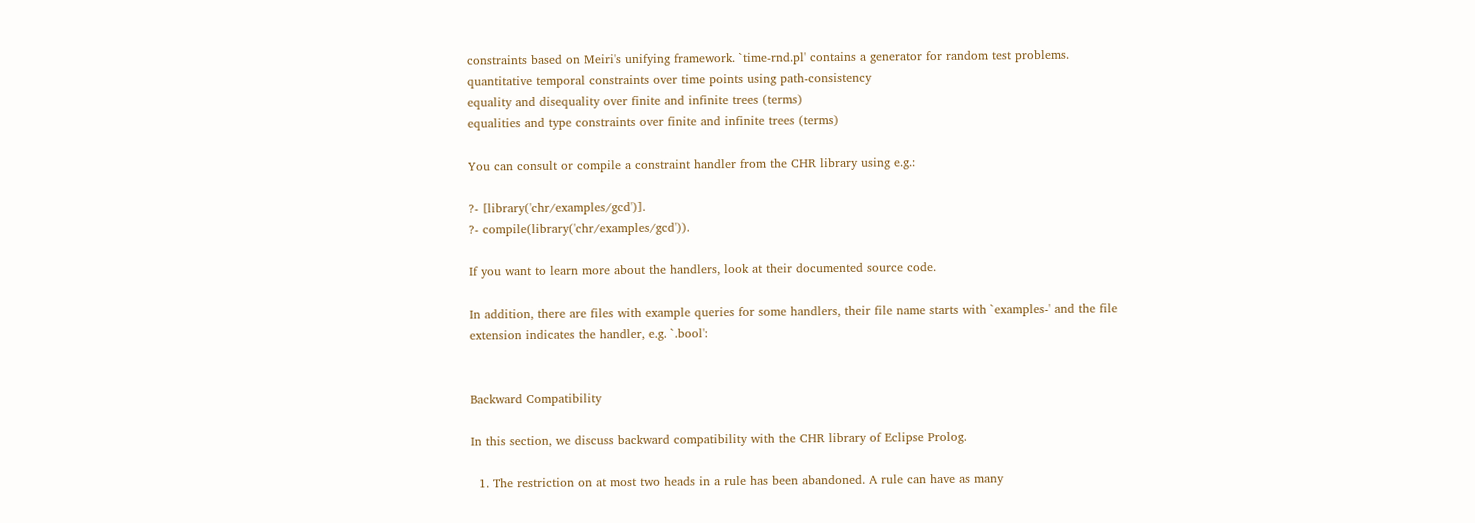constraints based on Meiri's unifying framework. `time-rnd.pl' contains a generator for random test problems.
quantitative temporal constraints over time points using path-consistency
equality and disequality over finite and infinite trees (terms)
equalities and type constraints over finite and infinite trees (terms)

You can consult or compile a constraint handler from the CHR library using e.g.:

?- [library('chr/examples/gcd')].
?- compile(library('chr/examples/gcd')).

If you want to learn more about the handlers, look at their documented source code.

In addition, there are files with example queries for some handlers, their file name starts with `examples-' and the file extension indicates the handler, e.g. `.bool':


Backward Compatibility

In this section, we discuss backward compatibility with the CHR library of Eclipse Prolog.

  1. The restriction on at most two heads in a rule has been abandoned. A rule can have as many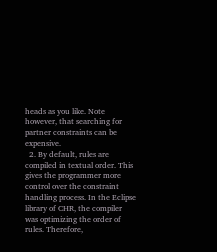heads as you like. Note however, that searching for partner constraints can be expensive.
  2. By default, rules are compiled in textual order. This gives the programmer more control over the constraint handling process. In the Eclipse library of CHR, the compiler was optimizing the order of rules. Therefore,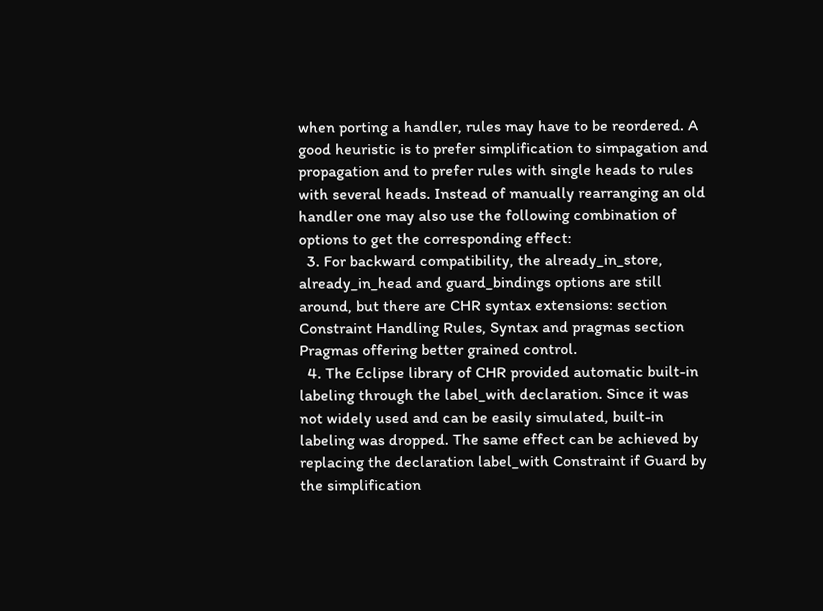when porting a handler, rules may have to be reordered. A good heuristic is to prefer simplification to simpagation and propagation and to prefer rules with single heads to rules with several heads. Instead of manually rearranging an old handler one may also use the following combination of options to get the corresponding effect:
  3. For backward compatibility, the already_in_store, already_in_head and guard_bindings options are still around, but there are CHR syntax extensions: section Constraint Handling Rules, Syntax and pragmas section Pragmas offering better grained control.
  4. The Eclipse library of CHR provided automatic built-in labeling through the label_with declaration. Since it was not widely used and can be easily simulated, built-in labeling was dropped. The same effect can be achieved by replacing the declaration label_with Constraint if Guard by the simplification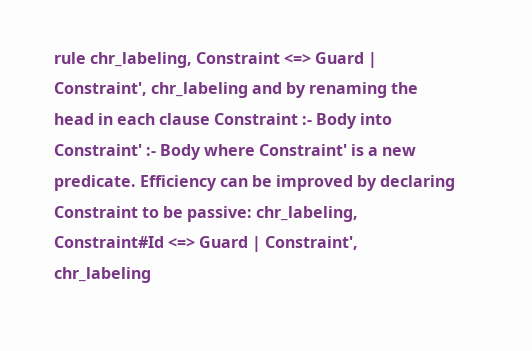rule chr_labeling, Constraint <=> Guard | Constraint', chr_labeling and by renaming the head in each clause Constraint :- Body into Constraint' :- Body where Constraint' is a new predicate. Efficiency can be improved by declaring Constraint to be passive: chr_labeling, Constraint#Id <=> Guard | Constraint', chr_labeling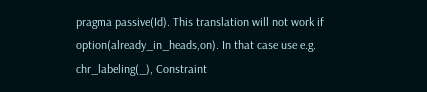pragma passive(Id). This translation will not work if option(already_in_heads,on). In that case use e.g. chr_labeling(_), Constraint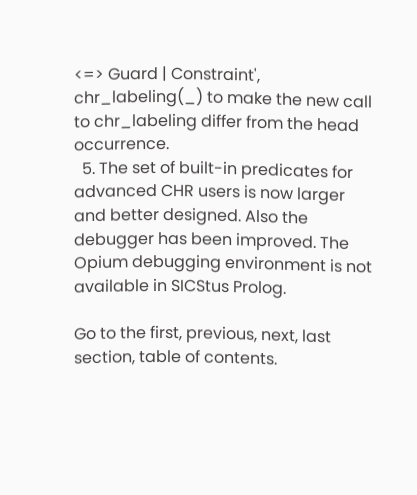<=> Guard | Constraint', chr_labeling(_) to make the new call to chr_labeling differ from the head occurrence.
  5. The set of built-in predicates for advanced CHR users is now larger and better designed. Also the debugger has been improved. The Opium debugging environment is not available in SICStus Prolog.

Go to the first, previous, next, last section, table of contents.